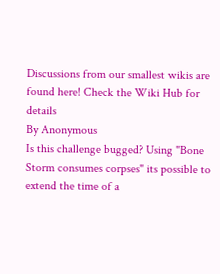Discussions from our smallest wikis are found here! Check the Wiki Hub for details
By Anonymous
Is this challenge bugged? Using "Bone Storm consumes corpses" its possible to extend the time of a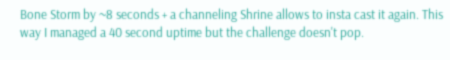Bone Storm by ~8 seconds + a channeling Shrine allows to insta cast it again. This way I managed a 40 second uptime but the challenge doesn't pop.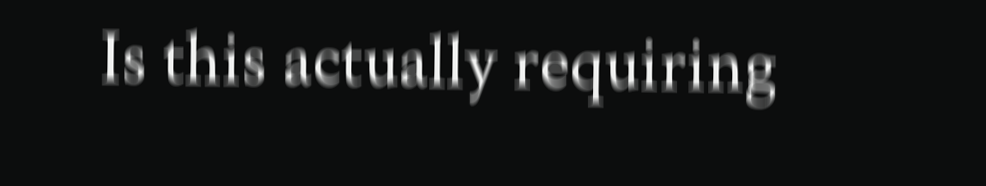Is this actually requiring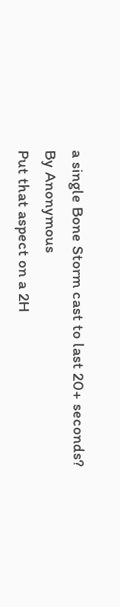a single Bone Storm cast to last 20+ seconds?
By Anonymous
Put that aspect on a 2H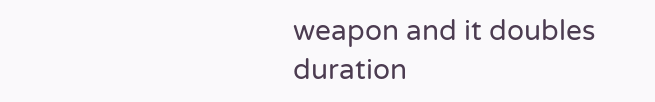weapon and it doubles duration